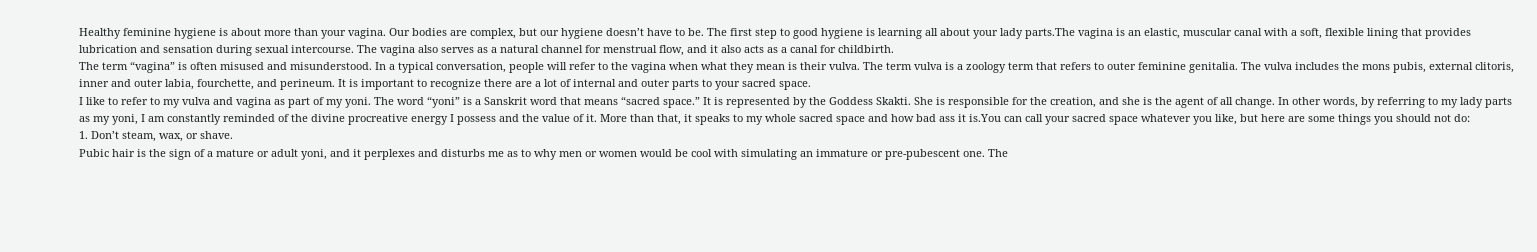Healthy feminine hygiene is about more than your vagina. Our bodies are complex, but our hygiene doesn’t have to be. The first step to good hygiene is learning all about your lady parts.The vagina is an elastic, muscular canal with a soft, flexible lining that provides lubrication and sensation during sexual intercourse. The vagina also serves as a natural channel for menstrual flow, and it also acts as a canal for childbirth.
The term “vagina” is often misused and misunderstood. In a typical conversation, people will refer to the vagina when what they mean is their vulva. The term vulva is a zoology term that refers to outer feminine genitalia. The vulva includes the mons pubis, external clitoris, inner and outer labia, fourchette, and perineum. It is important to recognize there are a lot of internal and outer parts to your sacred space.
I like to refer to my vulva and vagina as part of my yoni. The word “yoni” is a Sanskrit word that means “sacred space.” It is represented by the Goddess Skakti. She is responsible for the creation, and she is the agent of all change. In other words, by referring to my lady parts as my yoni, I am constantly reminded of the divine procreative energy I possess and the value of it. More than that, it speaks to my whole sacred space and how bad ass it is.You can call your sacred space whatever you like, but here are some things you should not do:
1. Don’t steam, wax, or shave.
Pubic hair is the sign of a mature or adult yoni, and it perplexes and disturbs me as to why men or women would be cool with simulating an immature or pre-pubescent one. The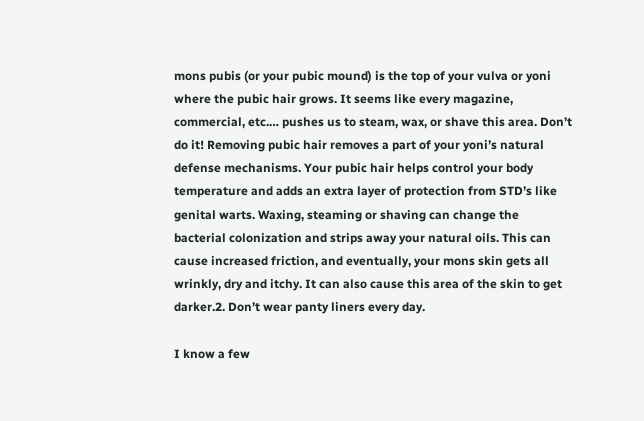mons pubis (or your pubic mound) is the top of your vulva or yoni where the pubic hair grows. It seems like every magazine, commercial, etc.… pushes us to steam, wax, or shave this area. Don’t do it! Removing pubic hair removes a part of your yoni’s natural defense mechanisms. Your pubic hair helps control your body temperature and adds an extra layer of protection from STD’s like genital warts. Waxing, steaming or shaving can change the bacterial colonization and strips away your natural oils. This can cause increased friction, and eventually, your mons skin gets all wrinkly, dry and itchy. It can also cause this area of the skin to get darker.2. Don’t wear panty liners every day.

I know a few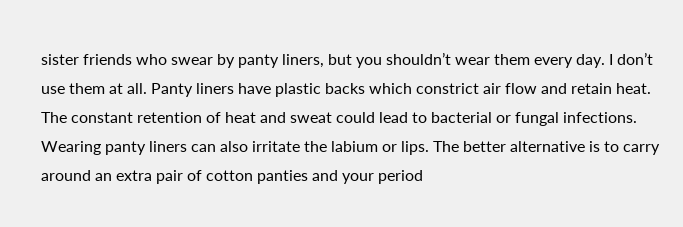sister friends who swear by panty liners, but you shouldn’t wear them every day. I don’t use them at all. Panty liners have plastic backs which constrict air flow and retain heat. The constant retention of heat and sweat could lead to bacterial or fungal infections. Wearing panty liners can also irritate the labium or lips. The better alternative is to carry around an extra pair of cotton panties and your period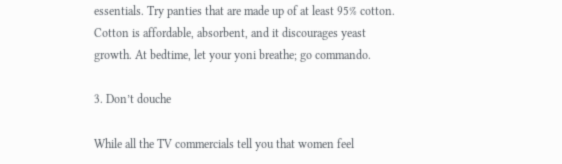essentials. Try panties that are made up of at least 95% cotton. Cotton is affordable, absorbent, and it discourages yeast growth. At bedtime, let your yoni breathe; go commando.

3. Don’t douche

While all the TV commercials tell you that women feel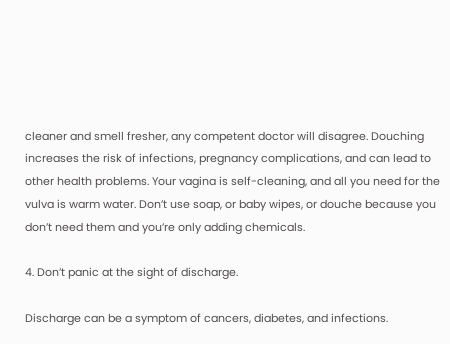cleaner and smell fresher, any competent doctor will disagree. Douching increases the risk of infections, pregnancy complications, and can lead to other health problems. Your vagina is self-cleaning, and all you need for the vulva is warm water. Don’t use soap, or baby wipes, or douche because you don’t need them and you’re only adding chemicals.

4. Don’t panic at the sight of discharge.

Discharge can be a symptom of cancers, diabetes, and infections.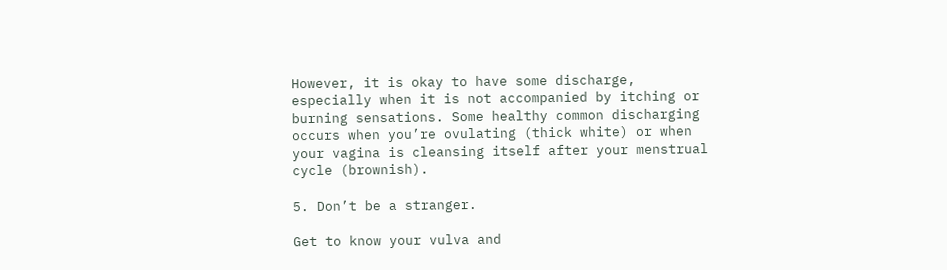However, it is okay to have some discharge, especially when it is not accompanied by itching or burning sensations. Some healthy common discharging occurs when you’re ovulating (thick white) or when your vagina is cleansing itself after your menstrual cycle (brownish).

5. Don’t be a stranger.

Get to know your vulva and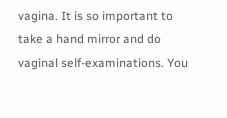vagina. It is so important to take a hand mirror and do vaginal self-examinations. You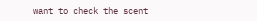want to check the scent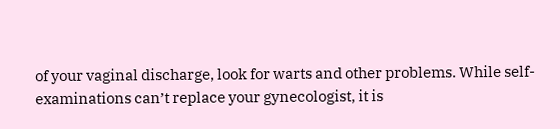of your vaginal discharge, look for warts and other problems. While self-examinations can’t replace your gynecologist, it is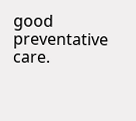good preventative care.